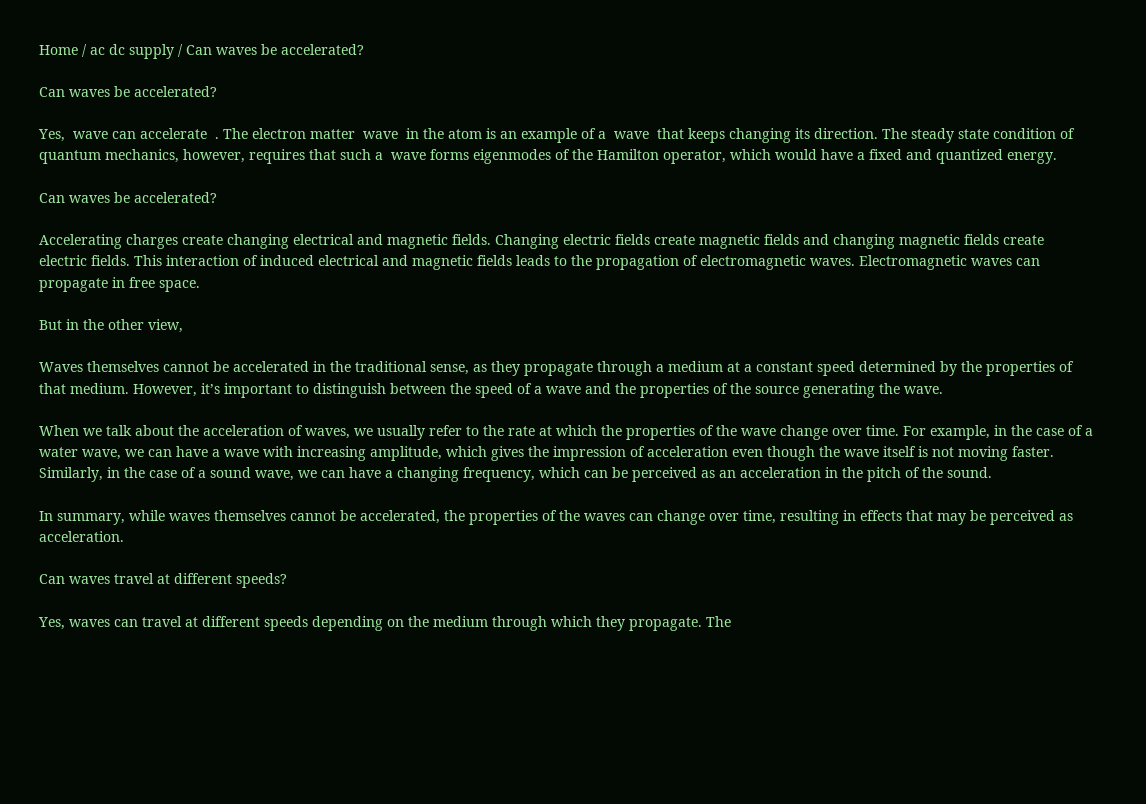Home / ac dc supply / Can waves be accelerated?

Can waves be accelerated?

Yes,  wave can accelerate  . The electron matter  wave  in the atom is an example of a  wave  that keeps changing its direction. The steady state condition of quantum mechanics, however, requires that such a  wave forms eigenmodes of the Hamilton operator, which would have a fixed and quantized energy.

Can waves be accelerated?

Accelerating charges create changing electrical and magnetic fields. Changing electric fields create magnetic fields and changing magnetic fields create electric fields. This interaction of induced electrical and magnetic fields leads to the propagation of electromagnetic waves. Electromagnetic waves can propagate in free space.

But in the other view,

Waves themselves cannot be accelerated in the traditional sense, as they propagate through a medium at a constant speed determined by the properties of that medium. However, it’s important to distinguish between the speed of a wave and the properties of the source generating the wave.

When we talk about the acceleration of waves, we usually refer to the rate at which the properties of the wave change over time. For example, in the case of a water wave, we can have a wave with increasing amplitude, which gives the impression of acceleration even though the wave itself is not moving faster. Similarly, in the case of a sound wave, we can have a changing frequency, which can be perceived as an acceleration in the pitch of the sound.

In summary, while waves themselves cannot be accelerated, the properties of the waves can change over time, resulting in effects that may be perceived as acceleration.

Can waves travel at different speeds?

Yes, waves can travel at different speeds depending on the medium through which they propagate. The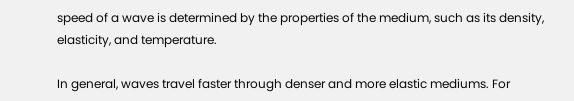speed of a wave is determined by the properties of the medium, such as its density, elasticity, and temperature.

In general, waves travel faster through denser and more elastic mediums. For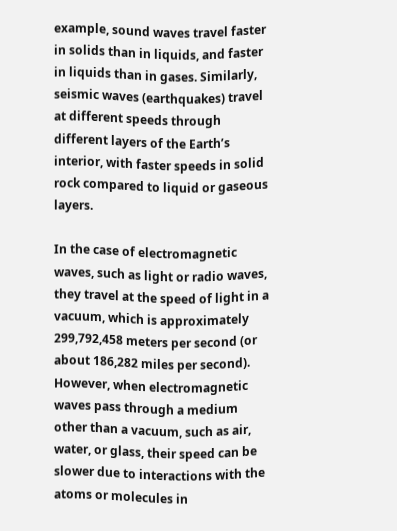example, sound waves travel faster in solids than in liquids, and faster in liquids than in gases. Similarly, seismic waves (earthquakes) travel at different speeds through different layers of the Earth’s interior, with faster speeds in solid rock compared to liquid or gaseous layers.

In the case of electromagnetic waves, such as light or radio waves, they travel at the speed of light in a vacuum, which is approximately 299,792,458 meters per second (or about 186,282 miles per second). However, when electromagnetic waves pass through a medium other than a vacuum, such as air, water, or glass, their speed can be slower due to interactions with the atoms or molecules in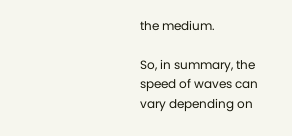the medium.

So, in summary, the speed of waves can vary depending on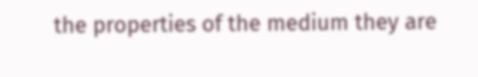the properties of the medium they are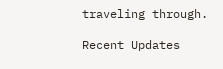traveling through.

Recent Updates